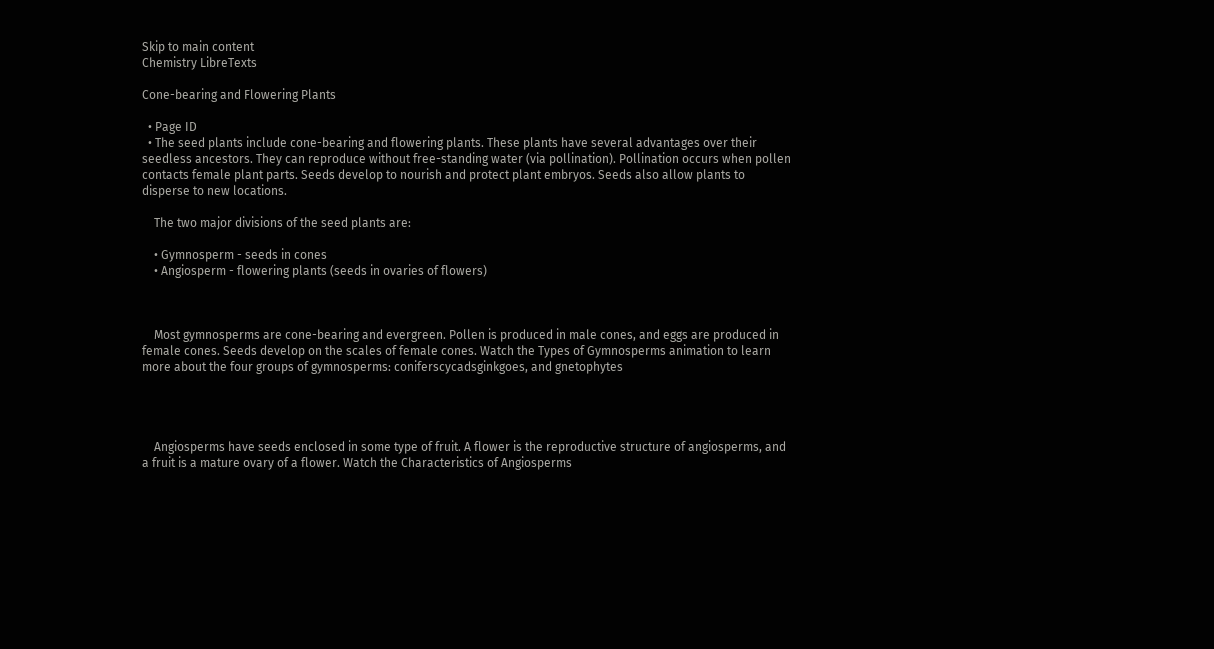Skip to main content
Chemistry LibreTexts

Cone-bearing and Flowering Plants

  • Page ID
  • The seed plants include cone-bearing and flowering plants. These plants have several advantages over their seedless ancestors. They can reproduce without free-standing water (via pollination). Pollination occurs when pollen contacts female plant parts. Seeds develop to nourish and protect plant embryos. Seeds also allow plants to disperse to new locations.

    The two major divisions of the seed plants are:

    • Gymnosperm - seeds in cones
    • Angiosperm - flowering plants (seeds in ovaries of flowers)



    Most gymnosperms are cone-bearing and evergreen. Pollen is produced in male cones, and eggs are produced in female cones. Seeds develop on the scales of female cones. Watch the Types of Gymnosperms animation to learn more about the four groups of gymnosperms: coniferscycadsginkgoes, and gnetophytes




    Angiosperms have seeds enclosed in some type of fruit. A flower is the reproductive structure of angiosperms, and a fruit is a mature ovary of a flower. Watch the Characteristics of Angiosperms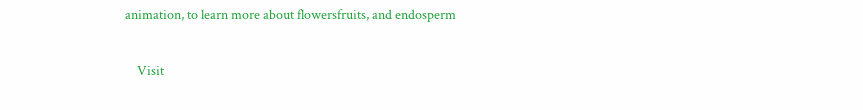animation, to learn more about flowersfruits, and endosperm

    Visit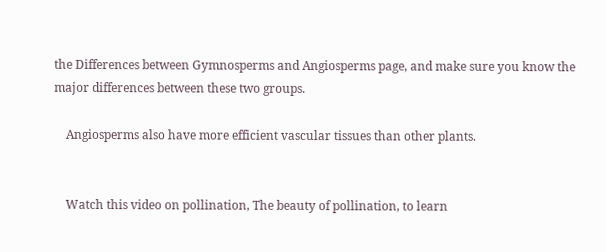the Differences between Gymnosperms and Angiosperms page, and make sure you know the major differences between these two groups.

    Angiosperms also have more efficient vascular tissues than other plants.


    Watch this video on pollination, The beauty of pollination, to learn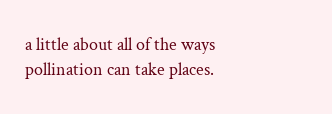a little about all of the ways pollination can take places.